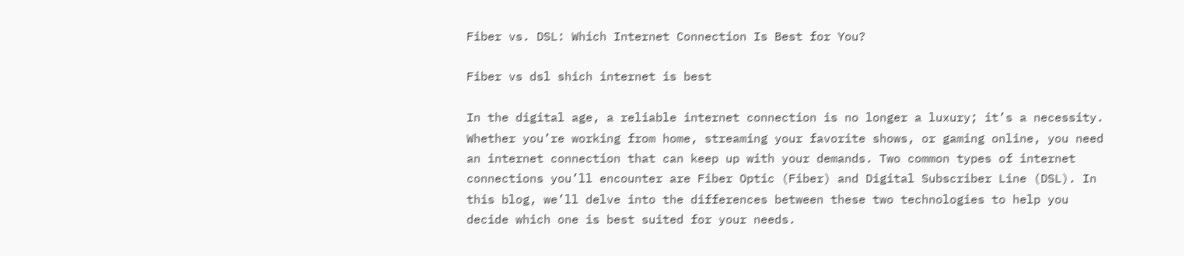Fiber vs. DSL: Which Internet Connection Is Best for You?

Fiber vs dsl shich internet is best

In the digital age, a reliable internet connection is no longer a luxury; it’s a necessity. Whether you’re working from home, streaming your favorite shows, or gaming online, you need an internet connection that can keep up with your demands. Two common types of internet connections you’ll encounter are Fiber Optic (Fiber) and Digital Subscriber Line (DSL). In this blog, we’ll delve into the differences between these two technologies to help you decide which one is best suited for your needs.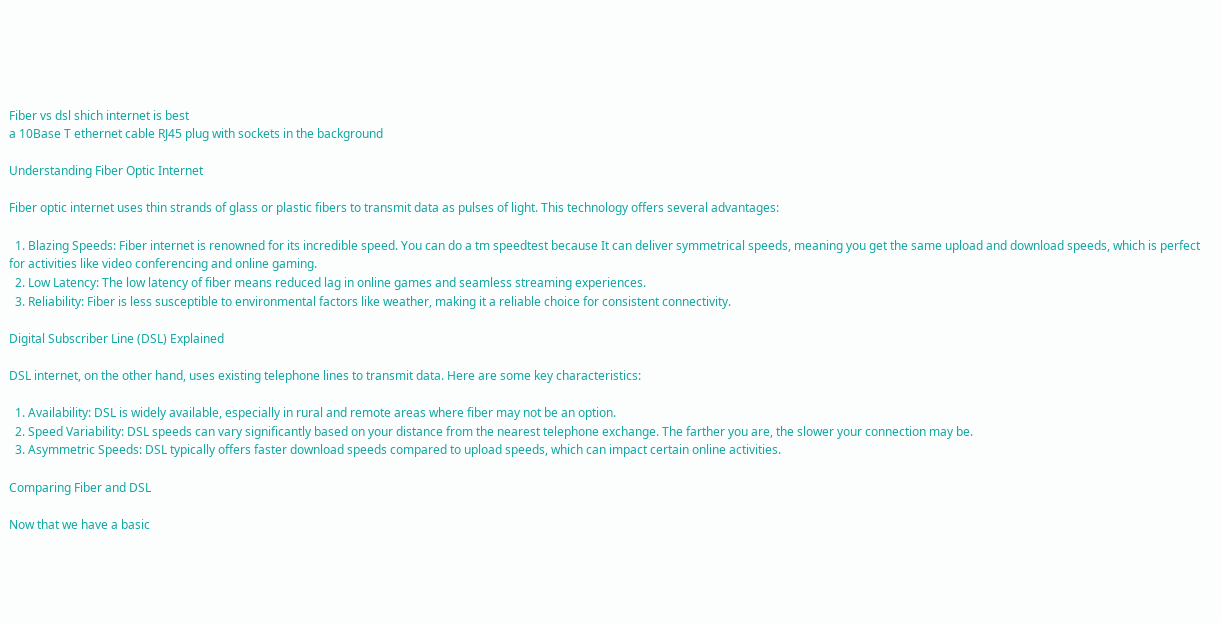Fiber vs dsl shich internet is best
a 10Base T ethernet cable RJ45 plug with sockets in the background

Understanding Fiber Optic Internet

Fiber optic internet uses thin strands of glass or plastic fibers to transmit data as pulses of light. This technology offers several advantages:

  1. Blazing Speeds: Fiber internet is renowned for its incredible speed. You can do a tm speedtest because It can deliver symmetrical speeds, meaning you get the same upload and download speeds, which is perfect for activities like video conferencing and online gaming.
  2. Low Latency: The low latency of fiber means reduced lag in online games and seamless streaming experiences.
  3. Reliability: Fiber is less susceptible to environmental factors like weather, making it a reliable choice for consistent connectivity.

Digital Subscriber Line (DSL) Explained

DSL internet, on the other hand, uses existing telephone lines to transmit data. Here are some key characteristics:

  1. Availability: DSL is widely available, especially in rural and remote areas where fiber may not be an option.
  2. Speed Variability: DSL speeds can vary significantly based on your distance from the nearest telephone exchange. The farther you are, the slower your connection may be.
  3. Asymmetric Speeds: DSL typically offers faster download speeds compared to upload speeds, which can impact certain online activities.

Comparing Fiber and DSL

Now that we have a basic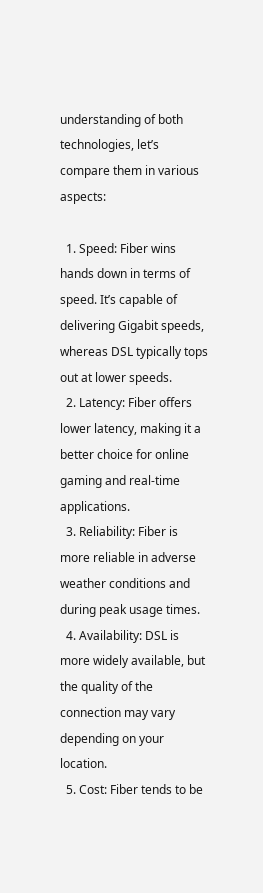understanding of both technologies, let’s compare them in various aspects:

  1. Speed: Fiber wins hands down in terms of speed. It’s capable of delivering Gigabit speeds, whereas DSL typically tops out at lower speeds.
  2. Latency: Fiber offers lower latency, making it a better choice for online gaming and real-time applications.
  3. Reliability: Fiber is more reliable in adverse weather conditions and during peak usage times.
  4. Availability: DSL is more widely available, but the quality of the connection may vary depending on your location.
  5. Cost: Fiber tends to be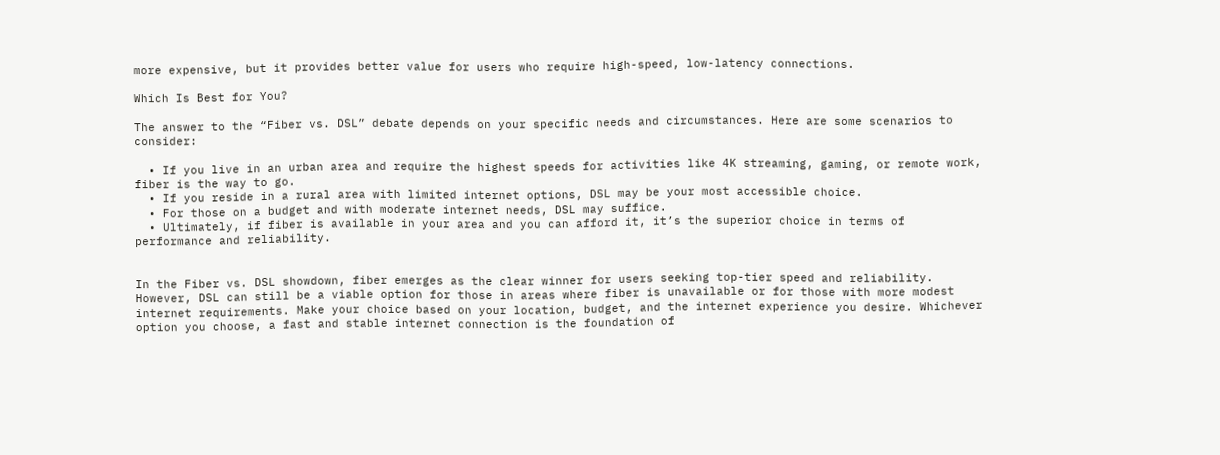more expensive, but it provides better value for users who require high-speed, low-latency connections.

Which Is Best for You?

The answer to the “Fiber vs. DSL” debate depends on your specific needs and circumstances. Here are some scenarios to consider:

  • If you live in an urban area and require the highest speeds for activities like 4K streaming, gaming, or remote work, fiber is the way to go.
  • If you reside in a rural area with limited internet options, DSL may be your most accessible choice.
  • For those on a budget and with moderate internet needs, DSL may suffice.
  • Ultimately, if fiber is available in your area and you can afford it, it’s the superior choice in terms of performance and reliability.


In the Fiber vs. DSL showdown, fiber emerges as the clear winner for users seeking top-tier speed and reliability. However, DSL can still be a viable option for those in areas where fiber is unavailable or for those with more modest internet requirements. Make your choice based on your location, budget, and the internet experience you desire. Whichever option you choose, a fast and stable internet connection is the foundation of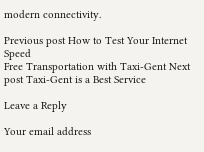modern connectivity.

Previous post How to Test Your Internet Speed
Free Transportation with Taxi-Gent Next post Taxi-Gent is a Best Service

Leave a Reply

Your email address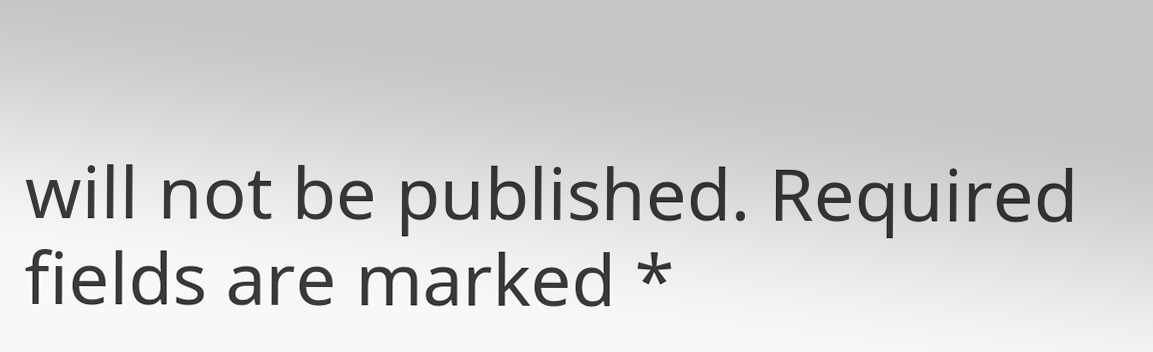will not be published. Required fields are marked *